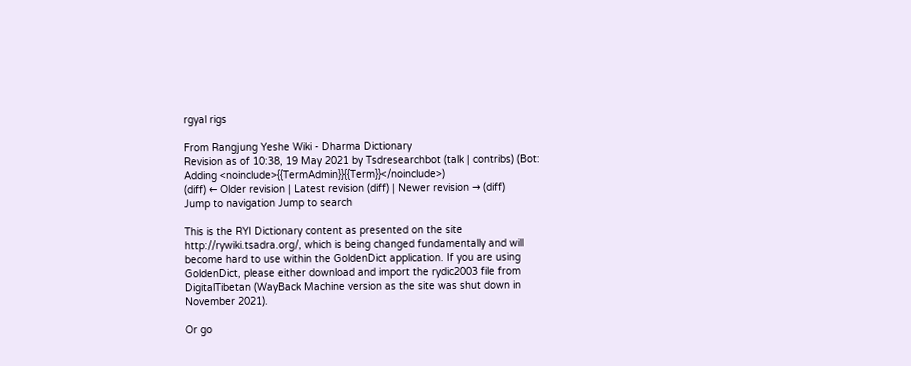rgyal rigs

From Rangjung Yeshe Wiki - Dharma Dictionary
Revision as of 10:38, 19 May 2021 by Tsdresearchbot (talk | contribs) (Bot: Adding <noinclude>{{TermAdmin}}{{Term}}</noinclude>)
(diff) ← Older revision | Latest revision (diff) | Newer revision → (diff)
Jump to navigation Jump to search

This is the RYI Dictionary content as presented on the site http://rywiki.tsadra.org/, which is being changed fundamentally and will become hard to use within the GoldenDict application. If you are using GoldenDict, please either download and import the rydic2003 file from DigitalTibetan (WayBack Machine version as the site was shut down in November 2021).

Or go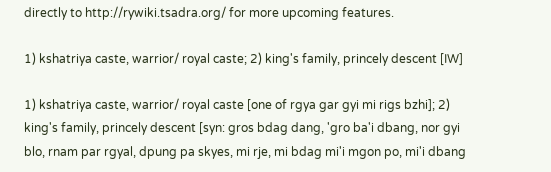directly to http://rywiki.tsadra.org/ for more upcoming features.

1) kshatriya caste, warrior/ royal caste; 2) king's family, princely descent [IW]

1) kshatriya caste, warrior/ royal caste [one of rgya gar gyi mi rigs bzhi]; 2) king's family, princely descent [syn: gros bdag dang, 'gro ba'i dbang, nor gyi blo, rnam par rgyal, dpung pa skyes, mi rje, mi bdag mi'i mgon po, mi'i dbang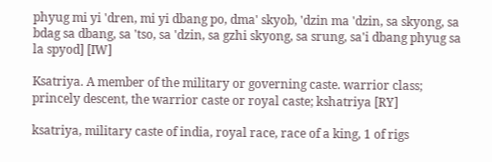phyug mi yi 'dren, mi yi dbang po, dma' skyob, 'dzin ma 'dzin, sa skyong, sa bdag sa dbang, sa 'tso, sa 'dzin, sa gzhi skyong, sa srung, sa'i dbang phyug sa la spyod] [IW]

Ksatriya. A member of the military or governing caste. warrior class; princely descent, the warrior caste or royal caste; kshatriya [RY]

ksatriya, military caste of india, royal race, race of a king, 1 of rigs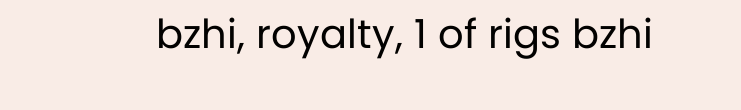bzhi, royalty, 1 of rigs bzhi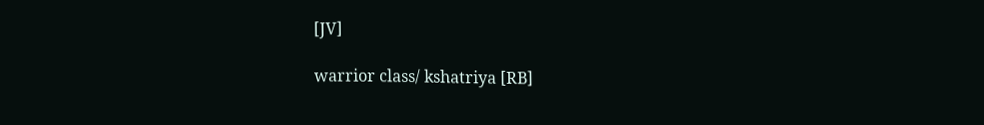[JV]

warrior class/ kshatriya [RB]